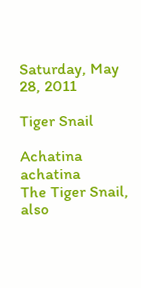Saturday, May 28, 2011

Tiger Snail

Achatina achatina
The Tiger Snail, also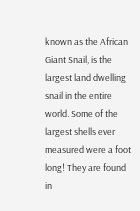known as the African Giant Snail, is the largest land dwelling snail in the entire world. Some of the largest shells ever measured were a foot long! They are found in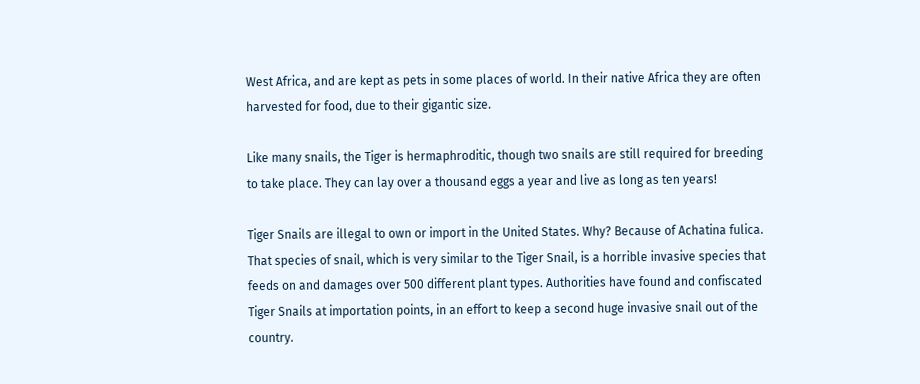West Africa, and are kept as pets in some places of world. In their native Africa they are often harvested for food, due to their gigantic size.

Like many snails, the Tiger is hermaphroditic, though two snails are still required for breeding to take place. They can lay over a thousand eggs a year and live as long as ten years!

Tiger Snails are illegal to own or import in the United States. Why? Because of Achatina fulica. That species of snail, which is very similar to the Tiger Snail, is a horrible invasive species that feeds on and damages over 500 different plant types. Authorities have found and confiscated Tiger Snails at importation points, in an effort to keep a second huge invasive snail out of the country.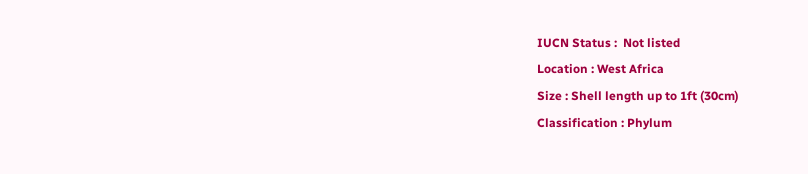IUCN Status :  Not listed
Location : West Africa
Size : Shell length up to 1ft (30cm)
Classification : Phylum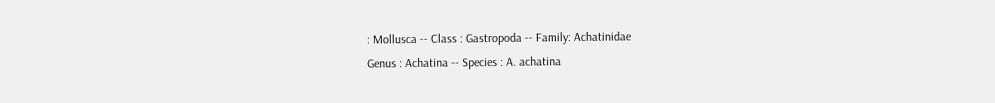: Mollusca -- Class : Gastropoda -- Family: Achatinidae
Genus : Achatina -- Species : A. achatina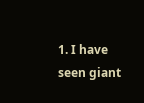1. I have seen giant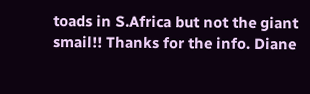toads in S.Africa but not the giant smail!! Thanks for the info. Diane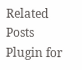Related Posts Plugin for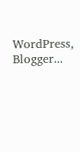WordPress, Blogger...